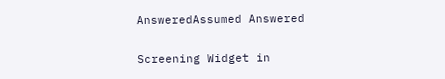AnsweredAssumed Answered

Screening Widget in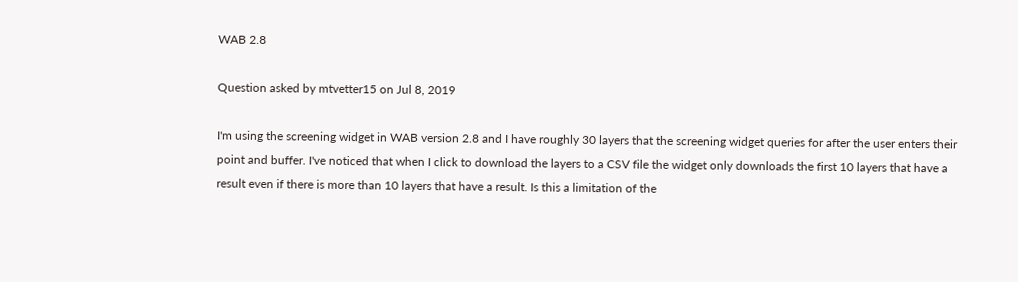WAB 2.8

Question asked by mtvetter15 on Jul 8, 2019

I'm using the screening widget in WAB version 2.8 and I have roughly 30 layers that the screening widget queries for after the user enters their point and buffer. I've noticed that when I click to download the layers to a CSV file the widget only downloads the first 10 layers that have a result even if there is more than 10 layers that have a result. Is this a limitation of the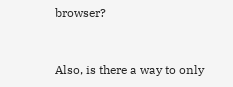browser?


Also, is there a way to only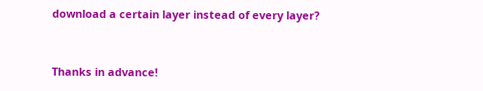download a certain layer instead of every layer?


Thanks in advance!